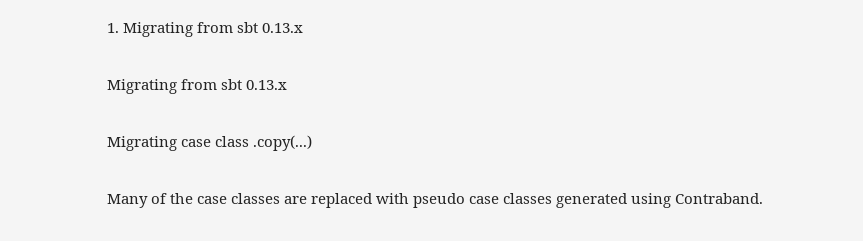1. Migrating from sbt 0.13.x

Migrating from sbt 0.13.x

Migrating case class .copy(...)

Many of the case classes are replaced with pseudo case classes generated using Contraband.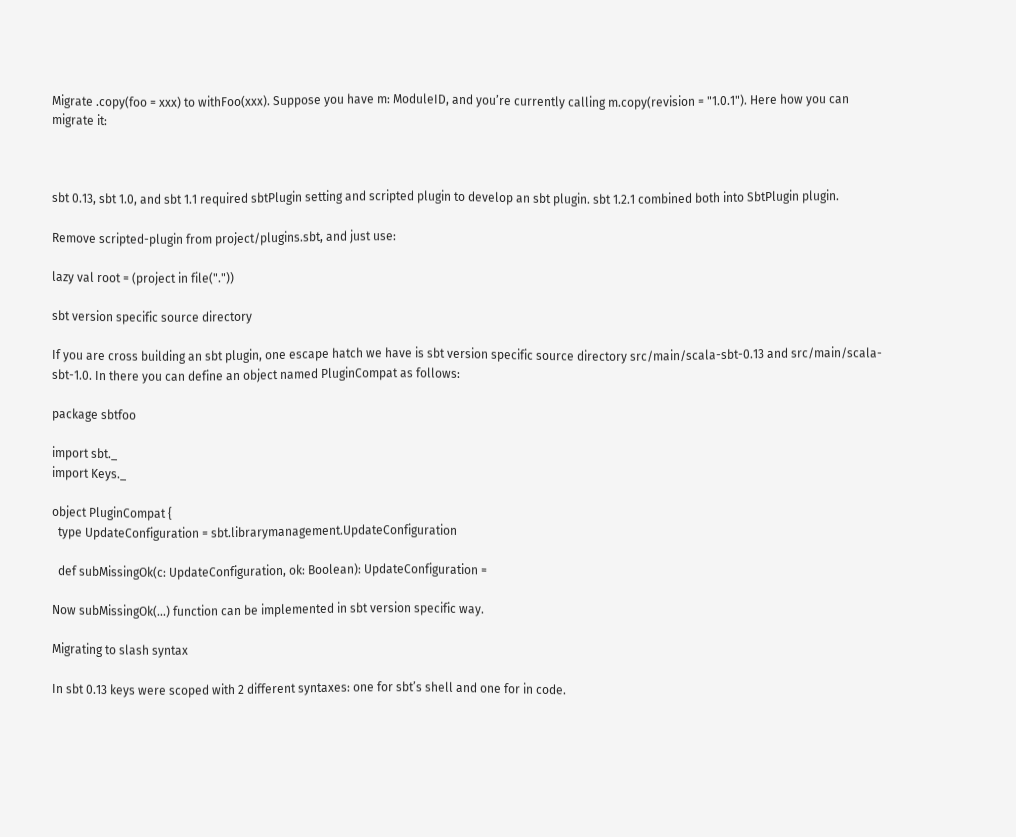Migrate .copy(foo = xxx) to withFoo(xxx). Suppose you have m: ModuleID, and you’re currently calling m.copy(revision = "1.0.1"). Here how you can migrate it:



sbt 0.13, sbt 1.0, and sbt 1.1 required sbtPlugin setting and scripted plugin to develop an sbt plugin. sbt 1.2.1 combined both into SbtPlugin plugin.

Remove scripted-plugin from project/plugins.sbt, and just use:

lazy val root = (project in file("."))

sbt version specific source directory

If you are cross building an sbt plugin, one escape hatch we have is sbt version specific source directory src/main/scala-sbt-0.13 and src/main/scala-sbt-1.0. In there you can define an object named PluginCompat as follows:

package sbtfoo

import sbt._
import Keys._

object PluginCompat {
  type UpdateConfiguration = sbt.librarymanagement.UpdateConfiguration

  def subMissingOk(c: UpdateConfiguration, ok: Boolean): UpdateConfiguration =

Now subMissingOk(...) function can be implemented in sbt version specific way.

Migrating to slash syntax

In sbt 0.13 keys were scoped with 2 different syntaxes: one for sbt’s shell and one for in code.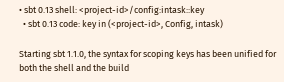• sbt 0.13 shell: <project-id>/config:intask::key
  • sbt 0.13 code: key in (<project-id>, Config, intask)

Starting sbt 1.1.0, the syntax for scoping keys has been unified for both the shell and the build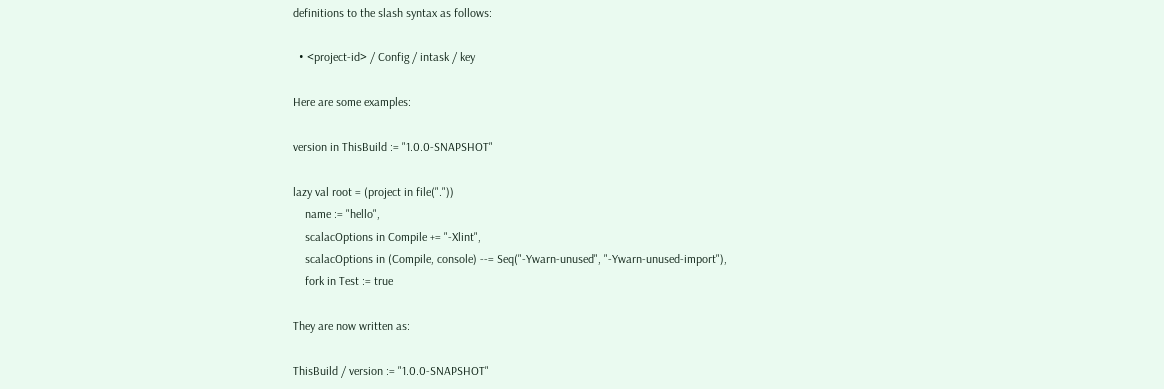definitions to the slash syntax as follows:

  • <project-id> / Config / intask / key

Here are some examples:

version in ThisBuild := "1.0.0-SNAPSHOT"

lazy val root = (project in file("."))
    name := "hello",
    scalacOptions in Compile += "-Xlint",
    scalacOptions in (Compile, console) --= Seq("-Ywarn-unused", "-Ywarn-unused-import"),
    fork in Test := true

They are now written as:

ThisBuild / version := "1.0.0-SNAPSHOT"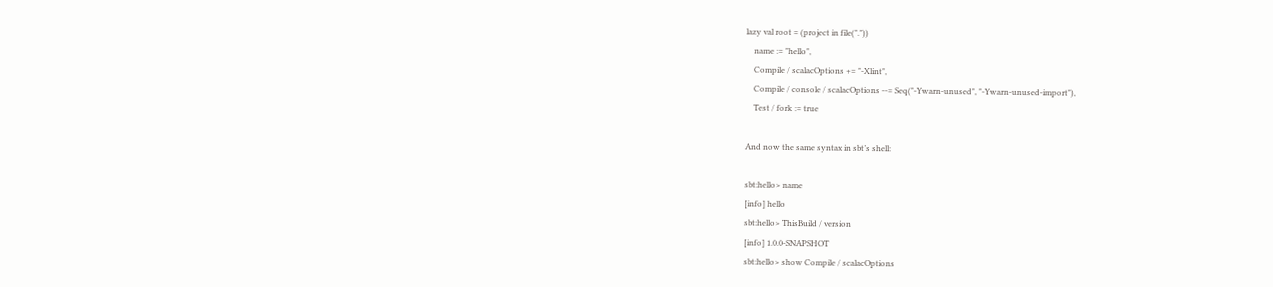lazy val root = (project in file("."))
    name := "hello",
    Compile / scalacOptions += "-Xlint",
    Compile / console / scalacOptions --= Seq("-Ywarn-unused", "-Ywarn-unused-import"),
    Test / fork := true

And now the same syntax in sbt’s shell:

sbt:hello> name
[info] hello
sbt:hello> ThisBuild / version
[info] 1.0.0-SNAPSHOT
sbt:hello> show Compile / scalacOptions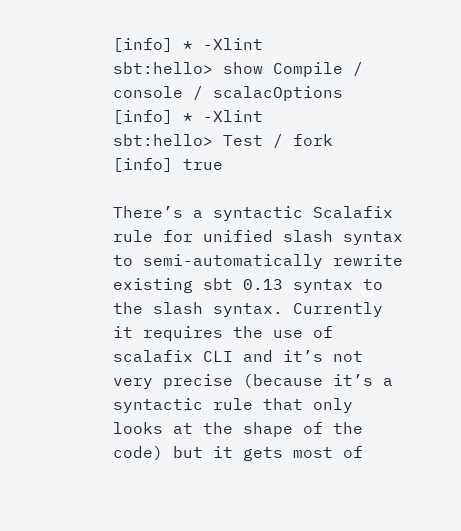[info] * -Xlint
sbt:hello> show Compile / console / scalacOptions
[info] * -Xlint
sbt:hello> Test / fork
[info] true

There’s a syntactic Scalafix rule for unified slash syntax to semi-automatically rewrite existing sbt 0.13 syntax to the slash syntax. Currently it requires the use of scalafix CLI and it’s not very precise (because it’s a syntactic rule that only looks at the shape of the code) but it gets most of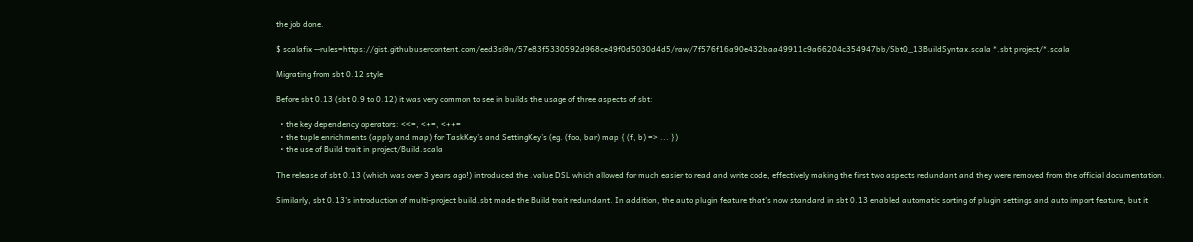the job done.

$ scalafix --rules=https://gist.githubusercontent.com/eed3si9n/57e83f5330592d968ce49f0d5030d4d5/raw/7f576f16a90e432baa49911c9a66204c354947bb/Sbt0_13BuildSyntax.scala *.sbt project/*.scala

Migrating from sbt 0.12 style

Before sbt 0.13 (sbt 0.9 to 0.12) it was very common to see in builds the usage of three aspects of sbt:

  • the key dependency operators: <<=, <+=, <++=
  • the tuple enrichments (apply and map) for TaskKey’s and SettingKey’s (eg. (foo, bar) map { (f, b) => ... })
  • the use of Build trait in project/Build.scala

The release of sbt 0.13 (which was over 3 years ago!) introduced the .value DSL which allowed for much easier to read and write code, effectively making the first two aspects redundant and they were removed from the official documentation.

Similarly, sbt 0.13’s introduction of multi-project build.sbt made the Build trait redundant. In addition, the auto plugin feature that’s now standard in sbt 0.13 enabled automatic sorting of plugin settings and auto import feature, but it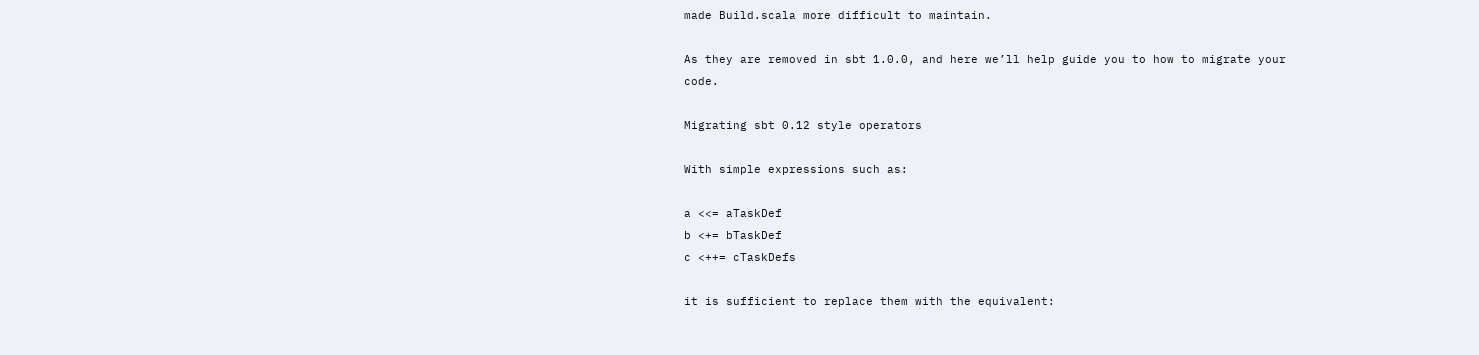made Build.scala more difficult to maintain.

As they are removed in sbt 1.0.0, and here we’ll help guide you to how to migrate your code.

Migrating sbt 0.12 style operators

With simple expressions such as:

a <<= aTaskDef
b <+= bTaskDef
c <++= cTaskDefs

it is sufficient to replace them with the equivalent: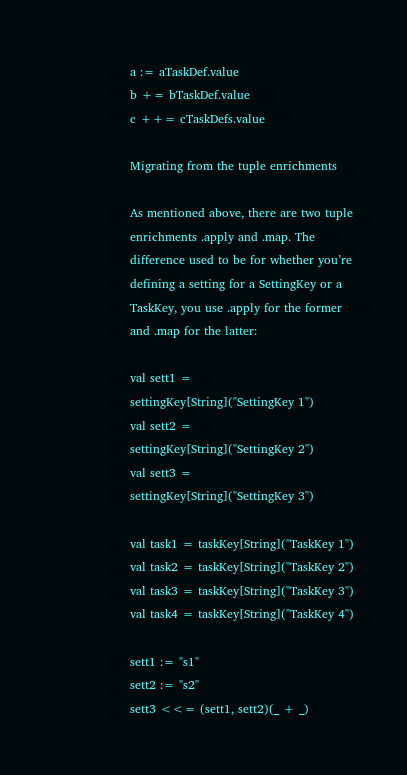a := aTaskDef.value
b += bTaskDef.value
c ++= cTaskDefs.value

Migrating from the tuple enrichments

As mentioned above, there are two tuple enrichments .apply and .map. The difference used to be for whether you’re defining a setting for a SettingKey or a TaskKey, you use .apply for the former and .map for the latter:

val sett1 = settingKey[String]("SettingKey 1")
val sett2 = settingKey[String]("SettingKey 2")
val sett3 = settingKey[String]("SettingKey 3")

val task1 = taskKey[String]("TaskKey 1")
val task2 = taskKey[String]("TaskKey 2")
val task3 = taskKey[String]("TaskKey 3")
val task4 = taskKey[String]("TaskKey 4")

sett1 := "s1"
sett2 := "s2"
sett3 <<= (sett1, sett2)(_ + _)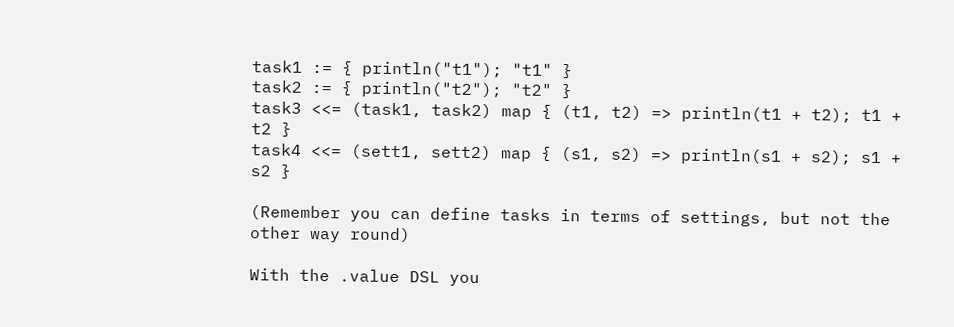task1 := { println("t1"); "t1" }
task2 := { println("t2"); "t2" }
task3 <<= (task1, task2) map { (t1, t2) => println(t1 + t2); t1 + t2 }
task4 <<= (sett1, sett2) map { (s1, s2) => println(s1 + s2); s1 + s2 }

(Remember you can define tasks in terms of settings, but not the other way round)

With the .value DSL you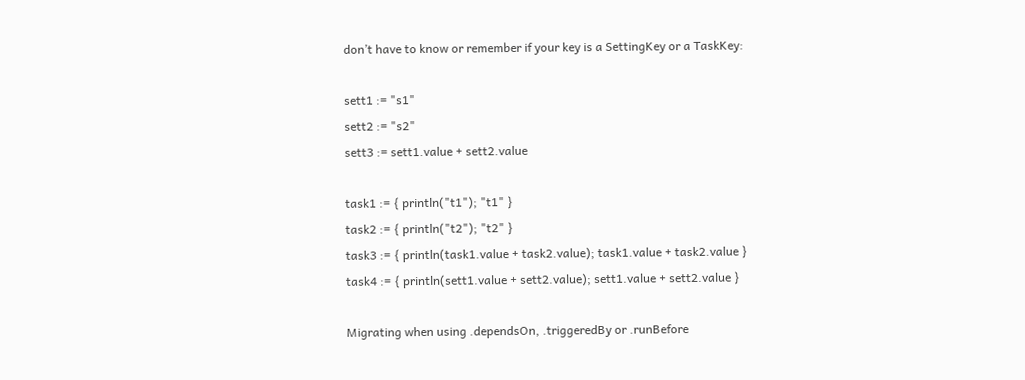don’t have to know or remember if your key is a SettingKey or a TaskKey:

sett1 := "s1"
sett2 := "s2"
sett3 := sett1.value + sett2.value

task1 := { println("t1"); "t1" }
task2 := { println("t2"); "t2" }
task3 := { println(task1.value + task2.value); task1.value + task2.value }
task4 := { println(sett1.value + sett2.value); sett1.value + sett2.value }

Migrating when using .dependsOn, .triggeredBy or .runBefore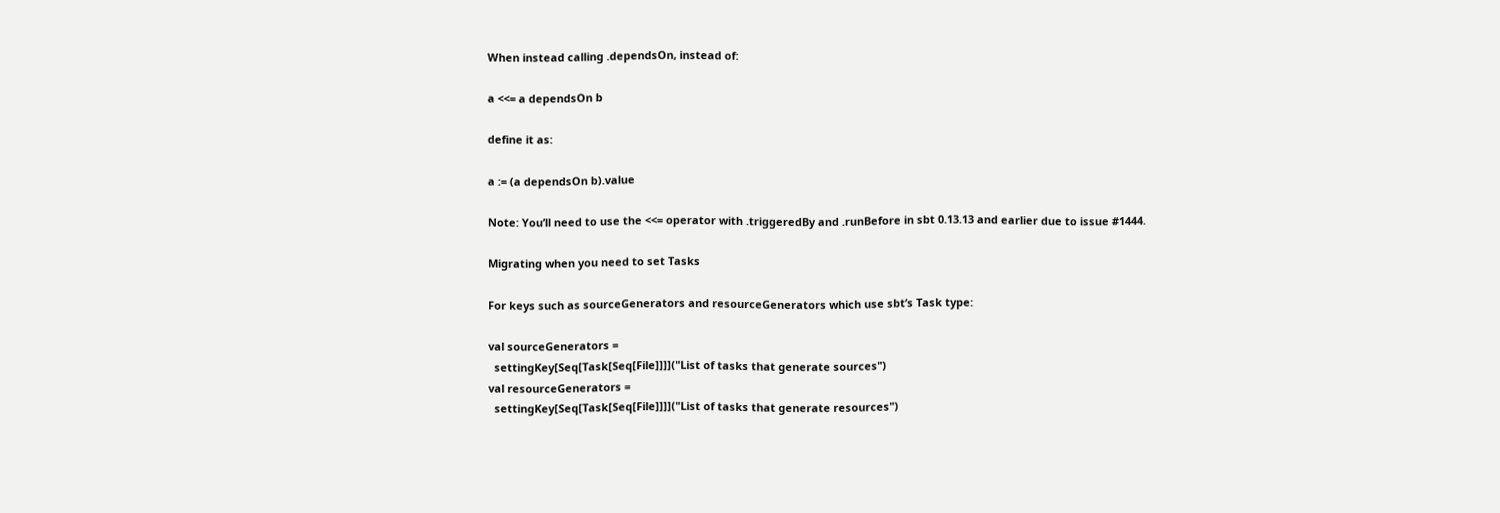When instead calling .dependsOn, instead of:

a <<= a dependsOn b

define it as:

a := (a dependsOn b).value

Note: You’ll need to use the <<= operator with .triggeredBy and .runBefore in sbt 0.13.13 and earlier due to issue #1444.

Migrating when you need to set Tasks

For keys such as sourceGenerators and resourceGenerators which use sbt’s Task type:

val sourceGenerators =
  settingKey[Seq[Task[Seq[File]]]]("List of tasks that generate sources")
val resourceGenerators =
  settingKey[Seq[Task[Seq[File]]]]("List of tasks that generate resources")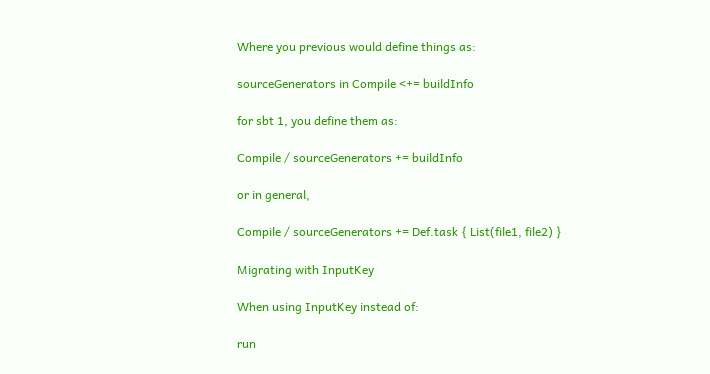Where you previous would define things as:

sourceGenerators in Compile <+= buildInfo

for sbt 1, you define them as:

Compile / sourceGenerators += buildInfo

or in general,

Compile / sourceGenerators += Def.task { List(file1, file2) }

Migrating with InputKey

When using InputKey instead of:

run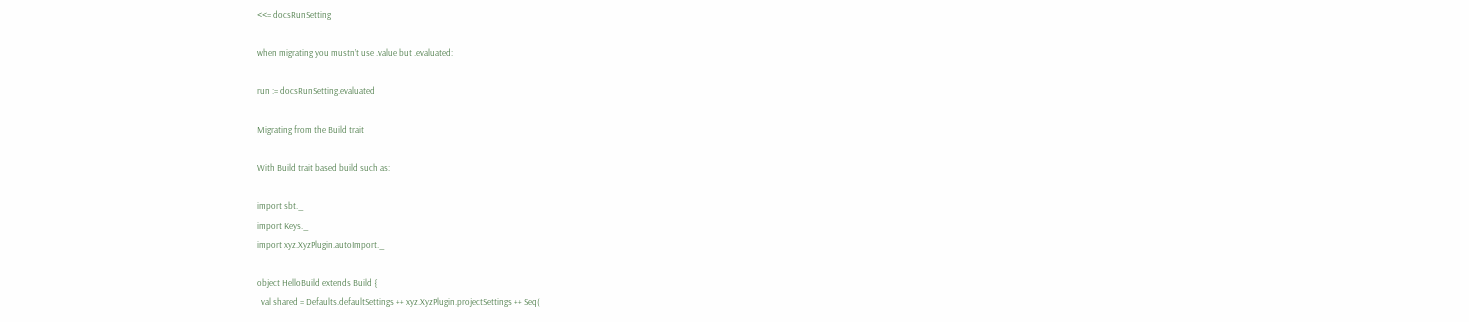<<= docsRunSetting

when migrating you mustn’t use .value but .evaluated:

run := docsRunSetting.evaluated

Migrating from the Build trait

With Build trait based build such as:

import sbt._
import Keys._
import xyz.XyzPlugin.autoImport._

object HelloBuild extends Build {
  val shared = Defaults.defaultSettings ++ xyz.XyzPlugin.projectSettings ++ Seq(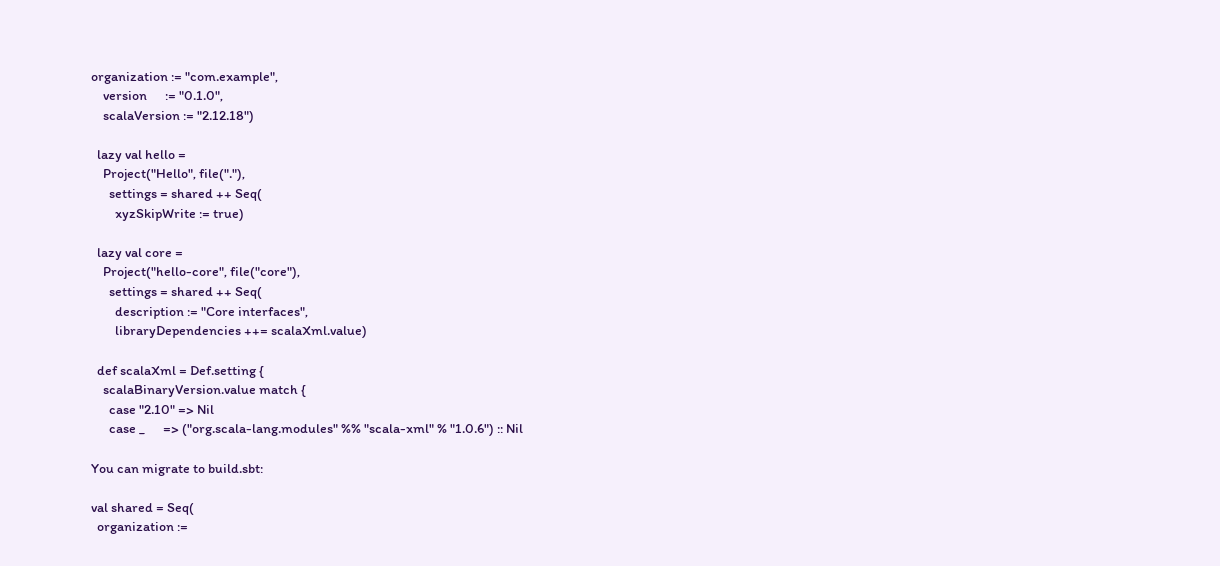organization := "com.example",
    version      := "0.1.0",
    scalaVersion := "2.12.18")

  lazy val hello =
    Project("Hello", file("."),
      settings = shared ++ Seq(
        xyzSkipWrite := true)

  lazy val core =
    Project("hello-core", file("core"),
      settings = shared ++ Seq(
        description := "Core interfaces",
        libraryDependencies ++= scalaXml.value)

  def scalaXml = Def.setting {
    scalaBinaryVersion.value match {
      case "2.10" => Nil
      case _      => ("org.scala-lang.modules" %% "scala-xml" % "1.0.6") :: Nil

You can migrate to build.sbt:

val shared = Seq(
  organization :=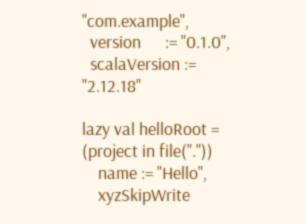"com.example",
  version      := "0.1.0",
  scalaVersion := "2.12.18"

lazy val helloRoot = (project in file("."))
    name := "Hello",
    xyzSkipWrite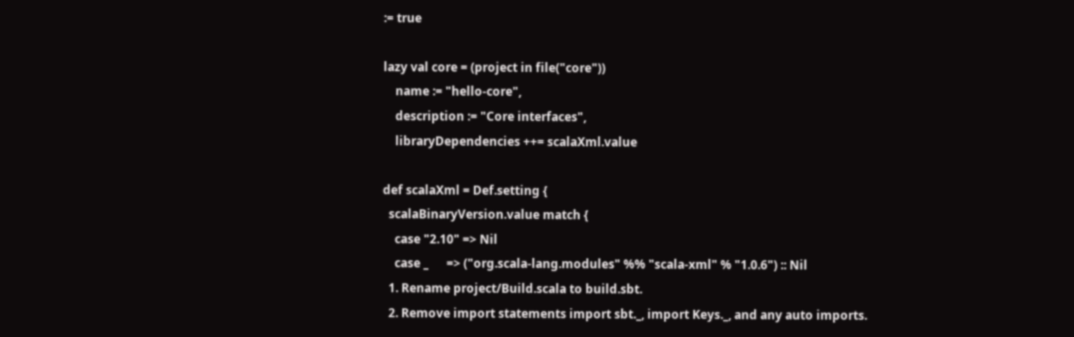:= true

lazy val core = (project in file("core"))
    name := "hello-core",
    description := "Core interfaces",
    libraryDependencies ++= scalaXml.value

def scalaXml = Def.setting {
  scalaBinaryVersion.value match {
    case "2.10" => Nil
    case _      => ("org.scala-lang.modules" %% "scala-xml" % "1.0.6") :: Nil
  1. Rename project/Build.scala to build.sbt.
  2. Remove import statements import sbt._, import Keys._, and any auto imports.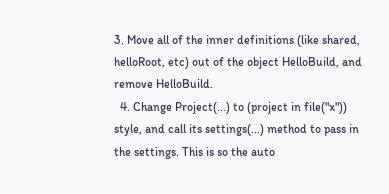3. Move all of the inner definitions (like shared, helloRoot, etc) out of the object HelloBuild, and remove HelloBuild.
  4. Change Project(...) to (project in file("x")) style, and call its settings(...) method to pass in the settings. This is so the auto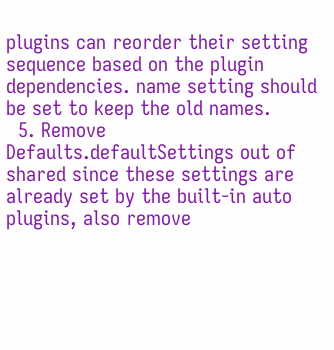plugins can reorder their setting sequence based on the plugin dependencies. name setting should be set to keep the old names.
  5. Remove Defaults.defaultSettings out of shared since these settings are already set by the built-in auto plugins, also remove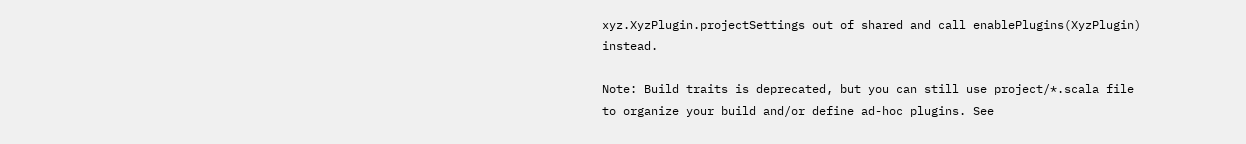xyz.XyzPlugin.projectSettings out of shared and call enablePlugins(XyzPlugin) instead.

Note: Build traits is deprecated, but you can still use project/*.scala file to organize your build and/or define ad-hoc plugins. See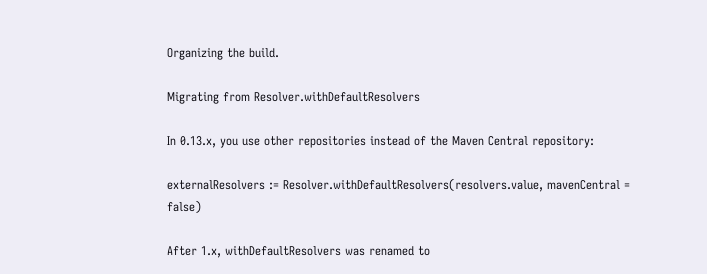Organizing the build.

Migrating from Resolver.withDefaultResolvers

In 0.13.x, you use other repositories instead of the Maven Central repository:

externalResolvers := Resolver.withDefaultResolvers(resolvers.value, mavenCentral = false)

After 1.x, withDefaultResolvers was renamed to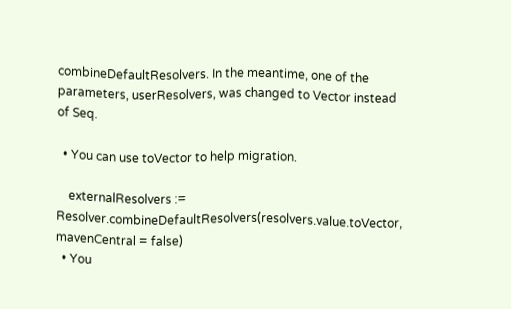combineDefaultResolvers. In the meantime, one of the parameters, userResolvers, was changed to Vector instead of Seq.

  • You can use toVector to help migration.

    externalResolvers := Resolver.combineDefaultResolvers(resolvers.value.toVector, mavenCentral = false)
  • You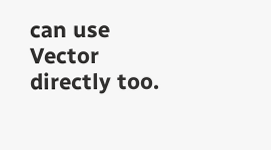can use Vector directly too.